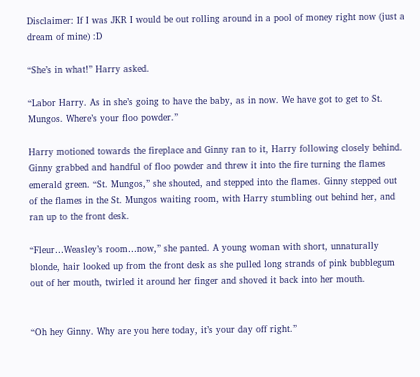Disclaimer: If I was JKR I would be out rolling around in a pool of money right now (just a dream of mine) :D

“She’s in what!” Harry asked.

“Labor Harry. As in she’s going to have the baby, as in now. We have got to get to St. Mungos. Where’s your floo powder.”

Harry motioned towards the fireplace and Ginny ran to it, Harry following closely behind. Ginny grabbed and handful of floo powder and threw it into the fire turning the flames emerald green. “St. Mungos,” she shouted, and stepped into the flames. Ginny stepped out of the flames in the St. Mungos waiting room, with Harry stumbling out behind her, and ran up to the front desk.

“Fleur…Weasley’s room…now,” she panted. A young woman with short, unnaturally blonde, hair looked up from the front desk as she pulled long strands of pink bubblegum out of her mouth, twirled it around her finger and shoved it back into her mouth.


“Oh hey Ginny. Why are you here today, it’s your day off right.”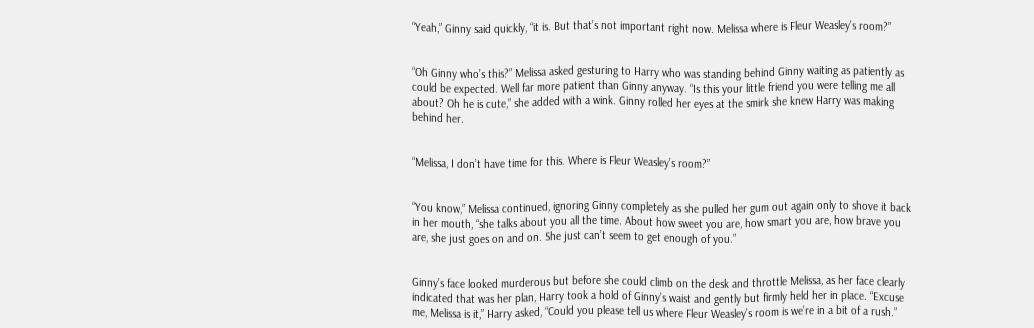“Yeah,” Ginny said quickly, “it is. But that’s not important right now. Melissa where is Fleur Weasley’s room?”


“Oh Ginny who’s this?” Melissa asked gesturing to Harry who was standing behind Ginny waiting as patiently as could be expected. Well far more patient than Ginny anyway. “Is this your little friend you were telling me all about? Oh he is cute,” she added with a wink. Ginny rolled her eyes at the smirk she knew Harry was making behind her.


“Melissa, I don’t have time for this. Where is Fleur Weasley’s room?”


“You know,” Melissa continued, ignoring Ginny completely as she pulled her gum out again only to shove it back in her mouth, “she talks about you all the time. About how sweet you are, how smart you are, how brave you are, she just goes on and on. She just can’t seem to get enough of you.”


Ginny’s face looked murderous but before she could climb on the desk and throttle Melissa, as her face clearly indicated that was her plan, Harry took a hold of Ginny’s waist and gently but firmly held her in place. “Excuse me, Melissa is it,” Harry asked, “Could you please tell us where Fleur Weasley’s room is we’re in a bit of a rush.”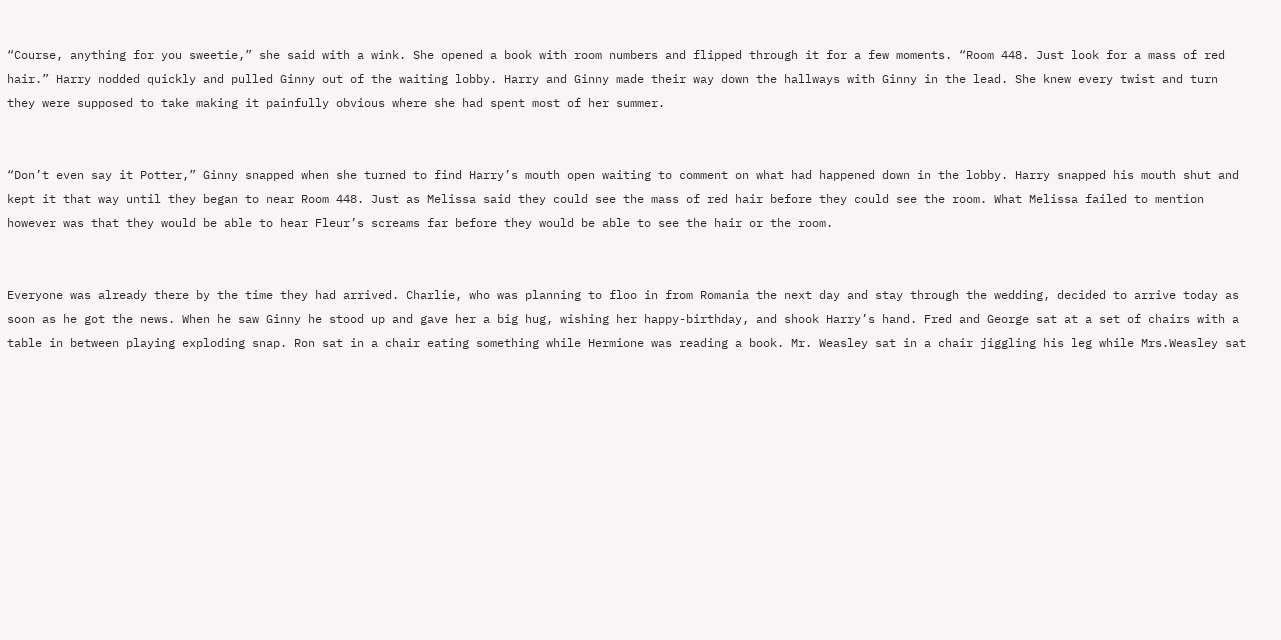“Course, anything for you sweetie,” she said with a wink. She opened a book with room numbers and flipped through it for a few moments. “Room 448. Just look for a mass of red hair.” Harry nodded quickly and pulled Ginny out of the waiting lobby. Harry and Ginny made their way down the hallways with Ginny in the lead. She knew every twist and turn they were supposed to take making it painfully obvious where she had spent most of her summer.


“Don’t even say it Potter,” Ginny snapped when she turned to find Harry’s mouth open waiting to comment on what had happened down in the lobby. Harry snapped his mouth shut and kept it that way until they began to near Room 448. Just as Melissa said they could see the mass of red hair before they could see the room. What Melissa failed to mention however was that they would be able to hear Fleur’s screams far before they would be able to see the hair or the room.


Everyone was already there by the time they had arrived. Charlie, who was planning to floo in from Romania the next day and stay through the wedding, decided to arrive today as soon as he got the news. When he saw Ginny he stood up and gave her a big hug, wishing her happy-birthday, and shook Harry’s hand. Fred and George sat at a set of chairs with a table in between playing exploding snap. Ron sat in a chair eating something while Hermione was reading a book. Mr. Weasley sat in a chair jiggling his leg while Mrs.Weasley sat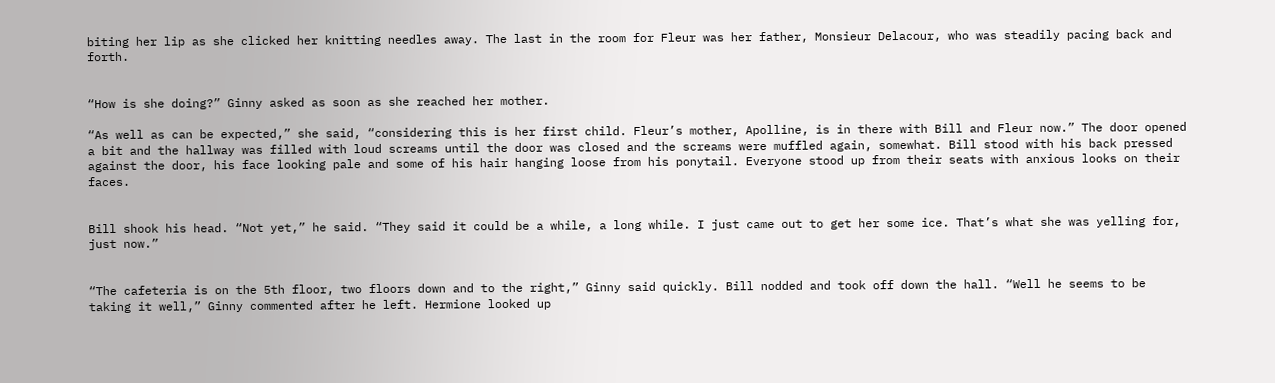biting her lip as she clicked her knitting needles away. The last in the room for Fleur was her father, Monsieur Delacour, who was steadily pacing back and forth.


“How is she doing?” Ginny asked as soon as she reached her mother.

“As well as can be expected,” she said, “considering this is her first child. Fleur’s mother, Apolline, is in there with Bill and Fleur now.” The door opened a bit and the hallway was filled with loud screams until the door was closed and the screams were muffled again, somewhat. Bill stood with his back pressed against the door, his face looking pale and some of his hair hanging loose from his ponytail. Everyone stood up from their seats with anxious looks on their faces.


Bill shook his head. “Not yet,” he said. “They said it could be a while, a long while. I just came out to get her some ice. That’s what she was yelling for, just now.”


“The cafeteria is on the 5th floor, two floors down and to the right,” Ginny said quickly. Bill nodded and took off down the hall. “Well he seems to be taking it well,” Ginny commented after he left. Hermione looked up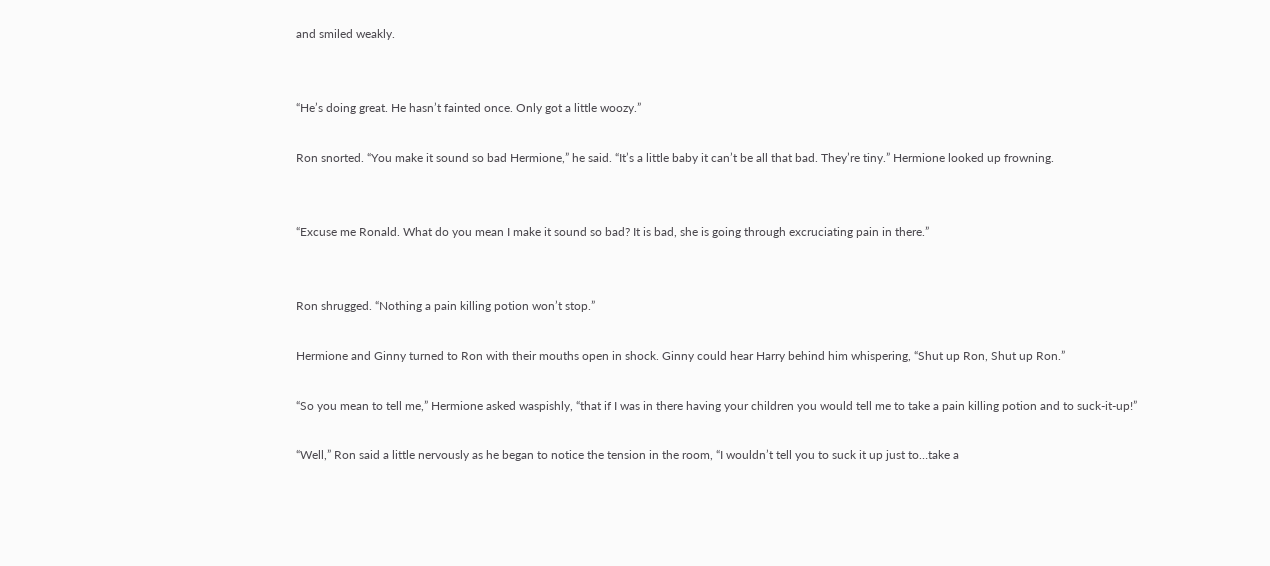and smiled weakly.


“He’s doing great. He hasn’t fainted once. Only got a little woozy.”

Ron snorted. “You make it sound so bad Hermione,” he said. “It’s a little baby it can’t be all that bad. They’re tiny.” Hermione looked up frowning.


“Excuse me Ronald. What do you mean I make it sound so bad? It is bad, she is going through excruciating pain in there.”


Ron shrugged. “Nothing a pain killing potion won’t stop.”

Hermione and Ginny turned to Ron with their mouths open in shock. Ginny could hear Harry behind him whispering, “Shut up Ron, Shut up Ron.”

“So you mean to tell me,” Hermione asked waspishly, “that if I was in there having your children you would tell me to take a pain killing potion and to suck-it-up!”

“Well,” Ron said a little nervously as he began to notice the tension in the room, “I wouldn’t tell you to suck it up just to…take a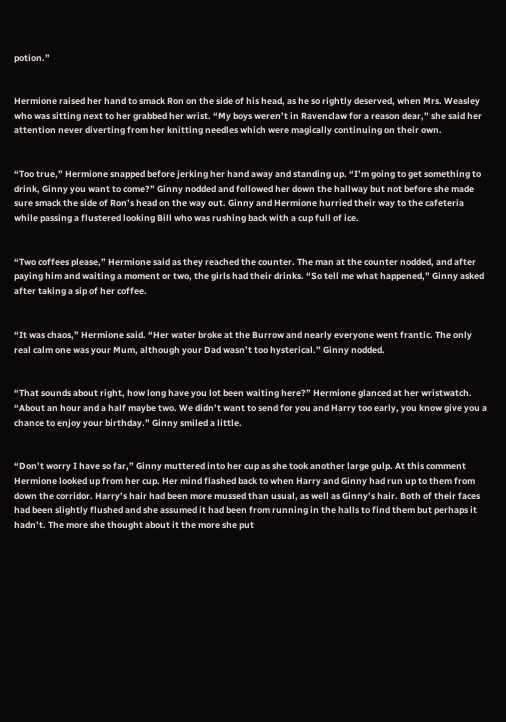potion.”


Hermione raised her hand to smack Ron on the side of his head, as he so rightly deserved, when Mrs. Weasley who was sitting next to her grabbed her wrist. “My boys weren’t in Ravenclaw for a reason dear,” she said her attention never diverting from her knitting needles which were magically continuing on their own.


“Too true,” Hermione snapped before jerking her hand away and standing up. “I’m going to get something to drink, Ginny you want to come?” Ginny nodded and followed her down the hallway but not before she made sure smack the side of Ron’s head on the way out. Ginny and Hermione hurried their way to the cafeteria while passing a flustered looking Bill who was rushing back with a cup full of ice.


“Two coffees please,” Hermione said as they reached the counter. The man at the counter nodded, and after paying him and waiting a moment or two, the girls had their drinks. “So tell me what happened,” Ginny asked after taking a sip of her coffee.


“It was chaos,” Hermione said. “Her water broke at the Burrow and nearly everyone went frantic. The only real calm one was your Mum, although your Dad wasn’t too hysterical.” Ginny nodded.


“That sounds about right, how long have you lot been waiting here?” Hermione glanced at her wristwatch. “About an hour and a half maybe two. We didn’t want to send for you and Harry too early, you know give you a chance to enjoy your birthday.” Ginny smiled a little.


“Don’t worry I have so far,” Ginny muttered into her cup as she took another large gulp. At this comment Hermione looked up from her cup. Her mind flashed back to when Harry and Ginny had run up to them from down the corridor. Harry’s hair had been more mussed than usual, as well as Ginny’s hair. Both of their faces had been slightly flushed and she assumed it had been from running in the halls to find them but perhaps it hadn’t. The more she thought about it the more she put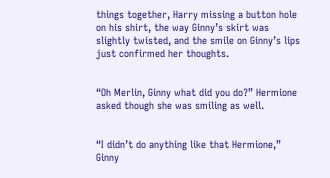things together, Harry missing a button hole on his shirt, the way Ginny’s skirt was slightly twisted, and the smile on Ginny’s lips just confirmed her thoughts.


“Oh Merlin, Ginny what did you do?” Hermione asked though she was smiling as well.


“I didn’t do anything like that Hermione,” Ginny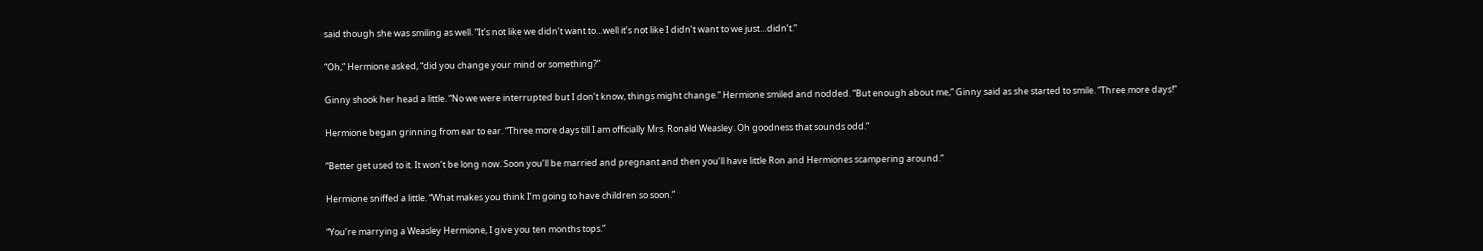said though she was smiling as well. “It’s not like we didn’t want to…well it’s not like I didn’t want to we just…didn’t.”


“Oh,” Hermione asked, “did you change your mind or something?”


Ginny shook her head a little. “No we were interrupted but I don’t know, things might change.” Hermione smiled and nodded. “But enough about me,” Ginny said as she started to smile. “Three more days!”


Hermione began grinning from ear to ear. “Three more days till I am officially Mrs. Ronald Weasley. Oh goodness that sounds odd.”


“Better get used to it. It won’t be long now. Soon you’ll be married and pregnant and then you’ll have little Ron and Hermiones scampering around.”


Hermione sniffed a little. “What makes you think I’m going to have children so soon.”


“You’re marrying a Weasley Hermione, I give you ten months tops.”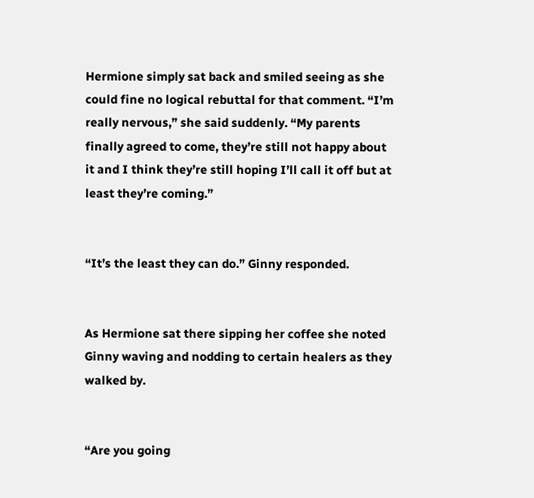Hermione simply sat back and smiled seeing as she could fine no logical rebuttal for that comment. “I’m really nervous,” she said suddenly. “My parents finally agreed to come, they’re still not happy about it and I think they’re still hoping I’ll call it off but at least they’re coming.”


“It’s the least they can do.” Ginny responded.


As Hermione sat there sipping her coffee she noted Ginny waving and nodding to certain healers as they walked by.


“Are you going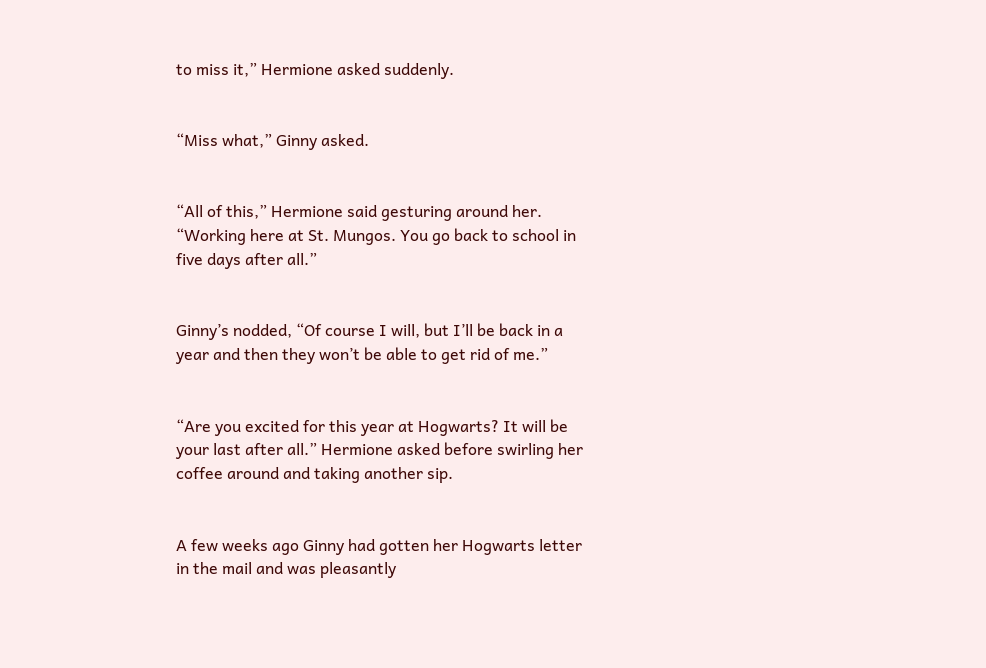to miss it,” Hermione asked suddenly.


“Miss what,” Ginny asked.


“All of this,” Hermione said gesturing around her. “Working here at St. Mungos. You go back to school in five days after all.”


Ginny’s nodded, “Of course I will, but I’ll be back in a year and then they won’t be able to get rid of me.”


“Are you excited for this year at Hogwarts? It will be your last after all.” Hermione asked before swirling her coffee around and taking another sip.


A few weeks ago Ginny had gotten her Hogwarts letter in the mail and was pleasantly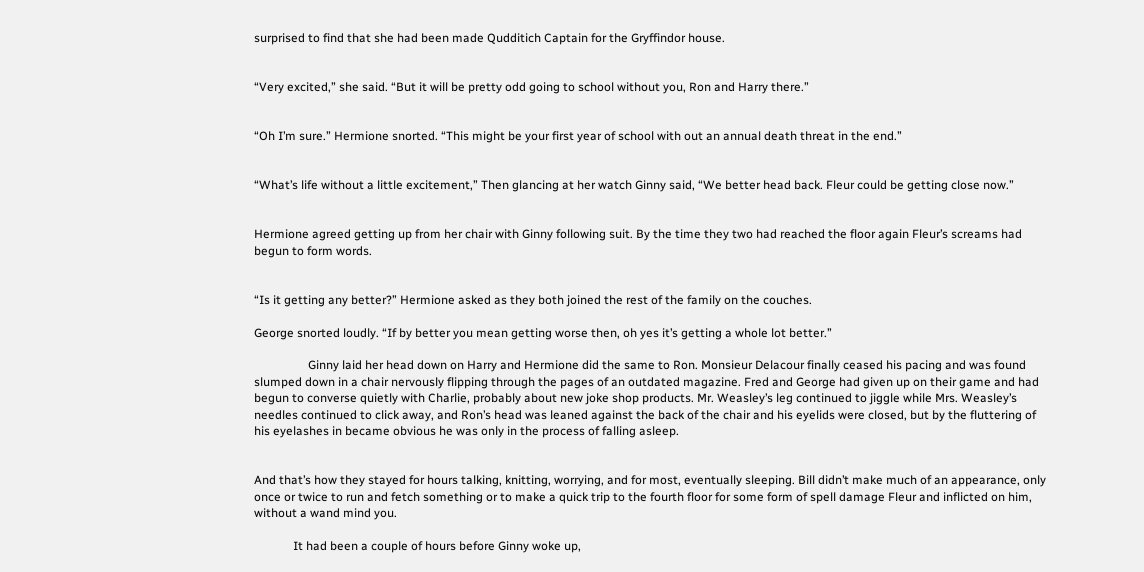surprised to find that she had been made Qudditich Captain for the Gryffindor house.


“Very excited,” she said. “But it will be pretty odd going to school without you, Ron and Harry there.”


“Oh I’m sure.” Hermione snorted. “This might be your first year of school with out an annual death threat in the end.”


“What’s life without a little excitement,” Then glancing at her watch Ginny said, “We better head back. Fleur could be getting close now.”


Hermione agreed getting up from her chair with Ginny following suit. By the time they two had reached the floor again Fleur’s screams had begun to form words.


“Is it getting any better?” Hermione asked as they both joined the rest of the family on the couches.

George snorted loudly. “If by better you mean getting worse then, oh yes it’s getting a whole lot better.”

                  Ginny laid her head down on Harry and Hermione did the same to Ron. Monsieur Delacour finally ceased his pacing and was found slumped down in a chair nervously flipping through the pages of an outdated magazine. Fred and George had given up on their game and had begun to converse quietly with Charlie, probably about new joke shop products. Mr. Weasley’s leg continued to jiggle while Mrs. Weasley’s needles continued to click away, and Ron’s head was leaned against the back of the chair and his eyelids were closed, but by the fluttering of his eyelashes in became obvious he was only in the process of falling asleep.


And that’s how they stayed for hours talking, knitting, worrying, and for most, eventually sleeping. Bill didn’t make much of an appearance, only once or twice to run and fetch something or to make a quick trip to the fourth floor for some form of spell damage Fleur and inflicted on him, without a wand mind you.

             It had been a couple of hours before Ginny woke up,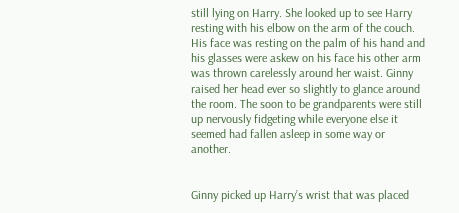still lying on Harry. She looked up to see Harry resting with his elbow on the arm of the couch. His face was resting on the palm of his hand and his glasses were askew on his face his other arm was thrown carelessly around her waist. Ginny raised her head ever so slightly to glance around the room. The soon to be grandparents were still up nervously fidgeting while everyone else it seemed had fallen asleep in some way or another.


Ginny picked up Harry’s wrist that was placed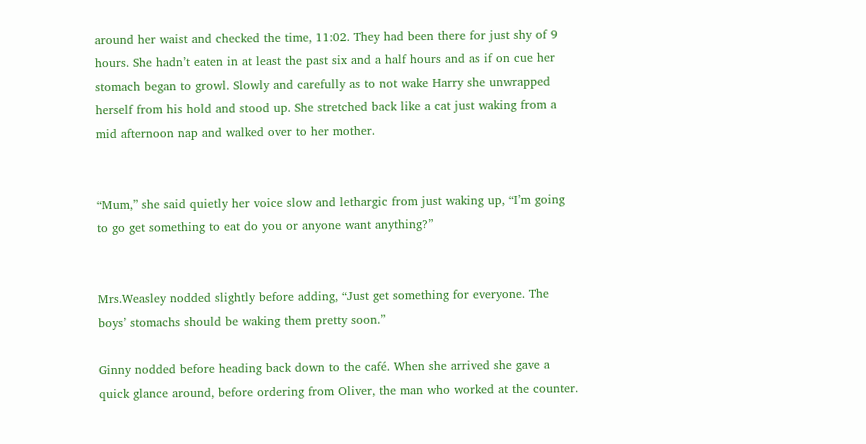around her waist and checked the time, 11:02. They had been there for just shy of 9 hours. She hadn’t eaten in at least the past six and a half hours and as if on cue her stomach began to growl. Slowly and carefully as to not wake Harry she unwrapped herself from his hold and stood up. She stretched back like a cat just waking from a mid afternoon nap and walked over to her mother.


“Mum,” she said quietly her voice slow and lethargic from just waking up, “I’m going to go get something to eat do you or anyone want anything?”


Mrs.Weasley nodded slightly before adding, “Just get something for everyone. The boys’ stomachs should be waking them pretty soon.”

Ginny nodded before heading back down to the café. When she arrived she gave a quick glance around, before ordering from Oliver, the man who worked at the counter.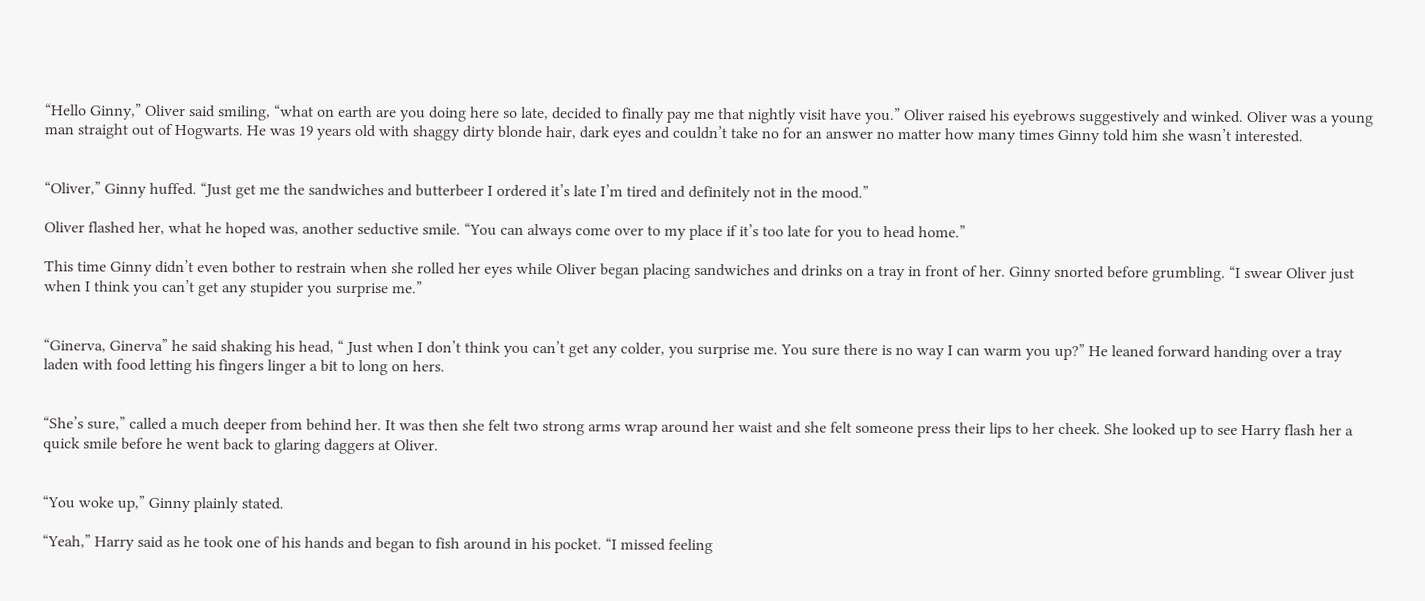“Hello Ginny,” Oliver said smiling, “what on earth are you doing here so late, decided to finally pay me that nightly visit have you.” Oliver raised his eyebrows suggestively and winked. Oliver was a young man straight out of Hogwarts. He was 19 years old with shaggy dirty blonde hair, dark eyes and couldn’t take no for an answer no matter how many times Ginny told him she wasn’t interested.


“Oliver,” Ginny huffed. “Just get me the sandwiches and butterbeer I ordered it’s late I’m tired and definitely not in the mood.”

Oliver flashed her, what he hoped was, another seductive smile. “You can always come over to my place if it’s too late for you to head home.”

This time Ginny didn’t even bother to restrain when she rolled her eyes while Oliver began placing sandwiches and drinks on a tray in front of her. Ginny snorted before grumbling. “I swear Oliver just when I think you can’t get any stupider you surprise me.”


“Ginerva, Ginerva” he said shaking his head, “ Just when I don’t think you can’t get any colder, you surprise me. You sure there is no way I can warm you up?” He leaned forward handing over a tray laden with food letting his fingers linger a bit to long on hers.


“She’s sure,” called a much deeper from behind her. It was then she felt two strong arms wrap around her waist and she felt someone press their lips to her cheek. She looked up to see Harry flash her a quick smile before he went back to glaring daggers at Oliver.


“You woke up,” Ginny plainly stated.

“Yeah,” Harry said as he took one of his hands and began to fish around in his pocket. “I missed feeling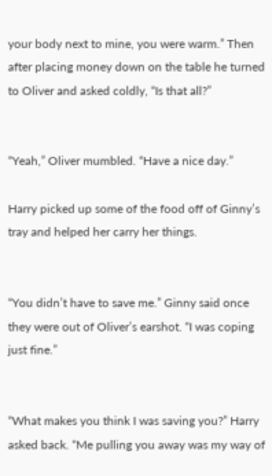your body next to mine, you were warm.” Then after placing money down on the table he turned to Oliver and asked coldly, “Is that all?”


“Yeah,” Oliver mumbled. “Have a nice day.”

Harry picked up some of the food off of Ginny’s tray and helped her carry her things.


“You didn’t have to save me.” Ginny said once they were out of Oliver’s earshot. “I was coping just fine.”


“What makes you think I was saving you?” Harry asked back. “Me pulling you away was my way of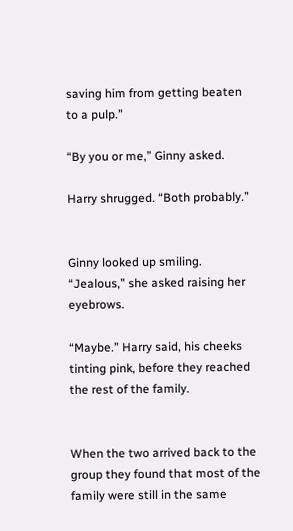saving him from getting beaten to a pulp.”

“By you or me,” Ginny asked.

Harry shrugged. “Both probably.”


Ginny looked up smiling. “Jealous,” she asked raising her eyebrows.

“Maybe.” Harry said, his cheeks tinting pink, before they reached the rest of the family.


When the two arrived back to the group they found that most of the family were still in the same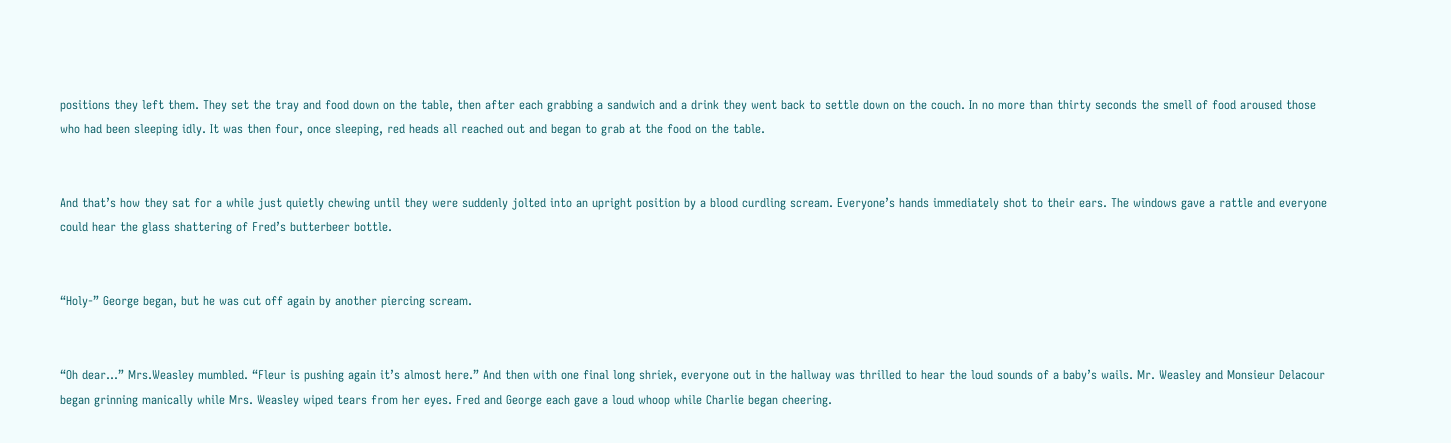positions they left them. They set the tray and food down on the table, then after each grabbing a sandwich and a drink they went back to settle down on the couch. In no more than thirty seconds the smell of food aroused those who had been sleeping idly. It was then four, once sleeping, red heads all reached out and began to grab at the food on the table.


And that’s how they sat for a while just quietly chewing until they were suddenly jolted into an upright position by a blood curdling scream. Everyone’s hands immediately shot to their ears. The windows gave a rattle and everyone could hear the glass shattering of Fred’s butterbeer bottle.


“Holy-” George began, but he was cut off again by another piercing scream.


“Oh dear…” Mrs.Weasley mumbled. “Fleur is pushing again it’s almost here.” And then with one final long shriek, everyone out in the hallway was thrilled to hear the loud sounds of a baby’s wails. Mr. Weasley and Monsieur Delacour began grinning manically while Mrs. Weasley wiped tears from her eyes. Fred and George each gave a loud whoop while Charlie began cheering.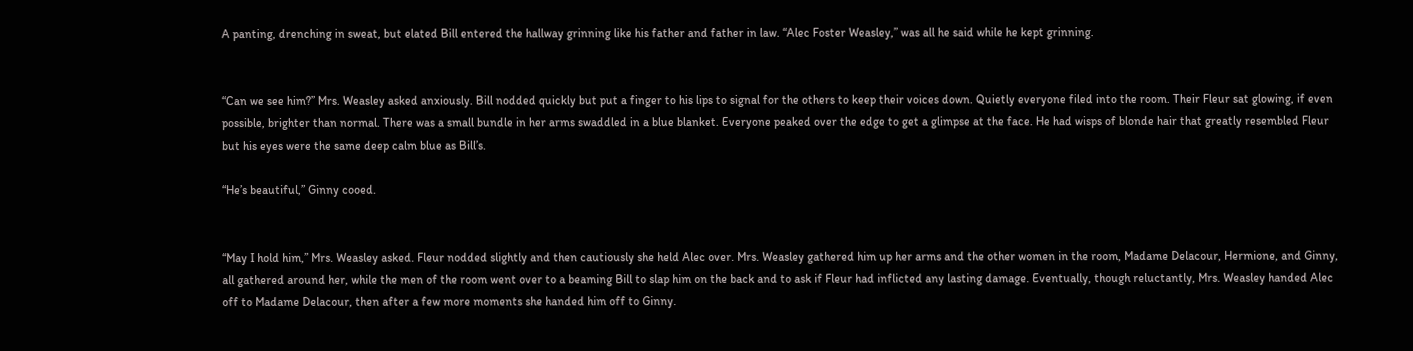A panting, drenching in sweat, but elated Bill entered the hallway grinning like his father and father in law. “Alec Foster Weasley,” was all he said while he kept grinning.


“Can we see him?” Mrs. Weasley asked anxiously. Bill nodded quickly but put a finger to his lips to signal for the others to keep their voices down. Quietly everyone filed into the room. Their Fleur sat glowing, if even possible, brighter than normal. There was a small bundle in her arms swaddled in a blue blanket. Everyone peaked over the edge to get a glimpse at the face. He had wisps of blonde hair that greatly resembled Fleur but his eyes were the same deep calm blue as Bill’s.

“He’s beautiful,” Ginny cooed.


“May I hold him,” Mrs. Weasley asked. Fleur nodded slightly and then cautiously she held Alec over. Mrs. Weasley gathered him up her arms and the other women in the room, Madame Delacour, Hermione, and Ginny, all gathered around her, while the men of the room went over to a beaming Bill to slap him on the back and to ask if Fleur had inflicted any lasting damage. Eventually, though reluctantly, Mrs. Weasley handed Alec off to Madame Delacour, then after a few more moments she handed him off to Ginny.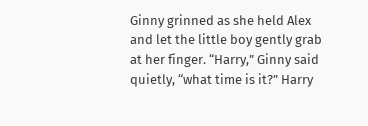Ginny grinned as she held Alex and let the little boy gently grab at her finger. “Harry,” Ginny said quietly, “what time is it?” Harry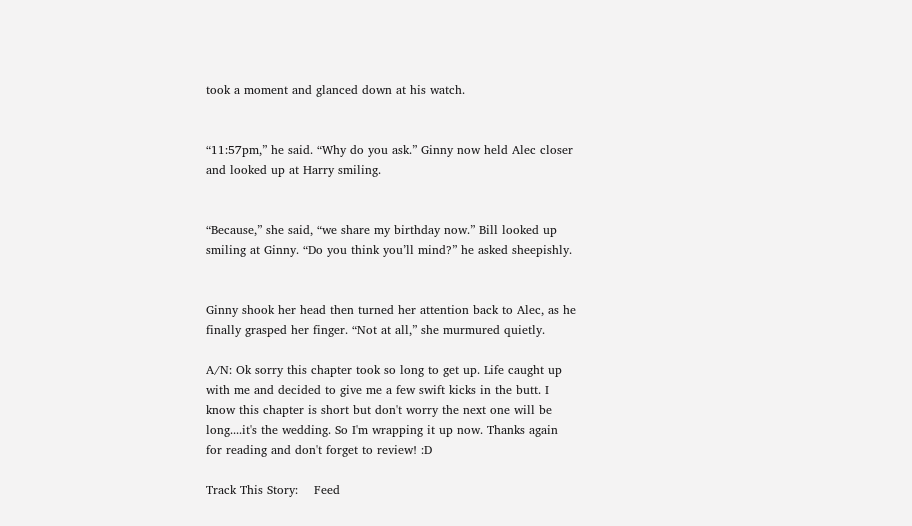took a moment and glanced down at his watch.


“11:57pm,” he said. “Why do you ask.” Ginny now held Alec closer and looked up at Harry smiling.


“Because,” she said, “we share my birthday now.” Bill looked up smiling at Ginny. “Do you think you’ll mind?” he asked sheepishly.


Ginny shook her head then turned her attention back to Alec, as he finally grasped her finger. “Not at all,” she murmured quietly.

A/N: Ok sorry this chapter took so long to get up. Life caught up with me and decided to give me a few swift kicks in the butt. I know this chapter is short but don't worry the next one will be long....it's the wedding. So I'm wrapping it up now. Thanks again for reading and don't forget to review! :D

Track This Story:    Feed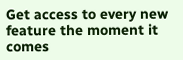Get access to every new feature the moment it comes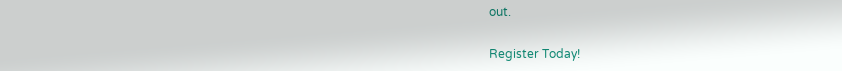out.

Register Today!